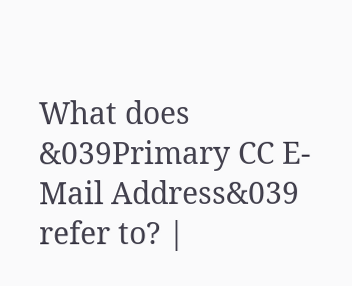What does &039Primary CC E-Mail Address&039 refer to? |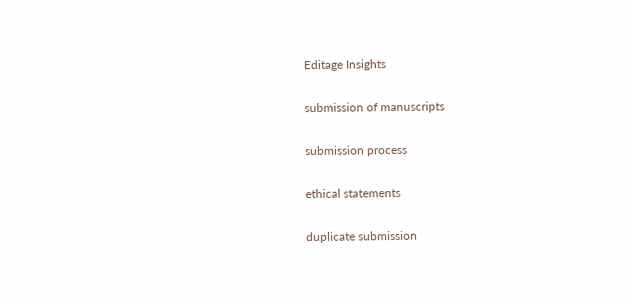Editage Insights

submission of manuscripts

submission process

ethical statements

duplicate submission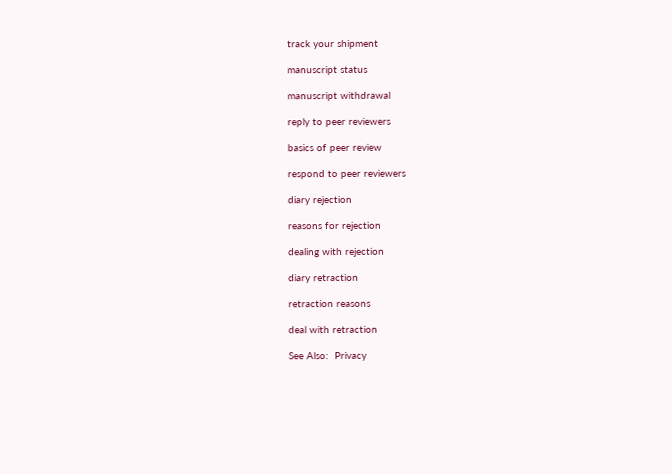track your shipment

manuscript status

manuscript withdrawal

reply to peer reviewers

basics of peer review

respond to peer reviewers

diary rejection

reasons for rejection

dealing with rejection

diary retraction

retraction reasons

deal with retraction

See Also:  Privacy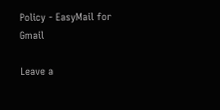Policy - EasyMail for Gmail

Leave a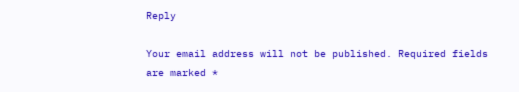Reply

Your email address will not be published. Required fields are marked *